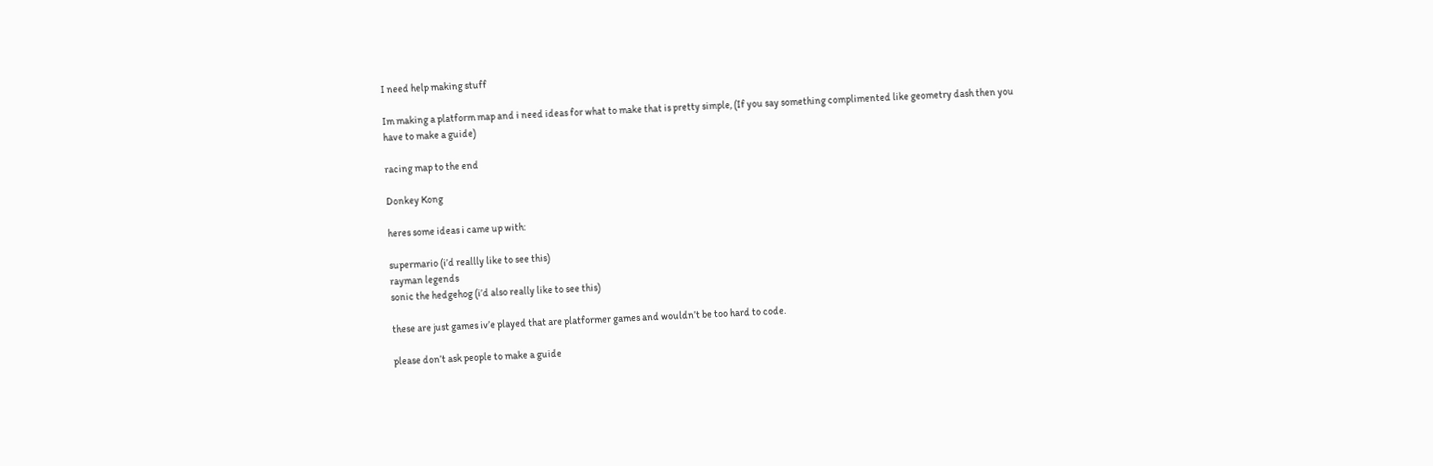I need help making stuff

Im making a platform map and i need ideas for what to make that is pretty simple, (If you say something complimented like geometry dash then you have to make a guide)

racing map to the end

Donkey Kong

heres some ideas i came up with:

supermario (i’d reallly like to see this)
rayman legends
sonic the hedgehog (i’d also really like to see this)

these are just games iv’e played that are platformer games and wouldn’t be too hard to code.

please don’t ask people to make a guide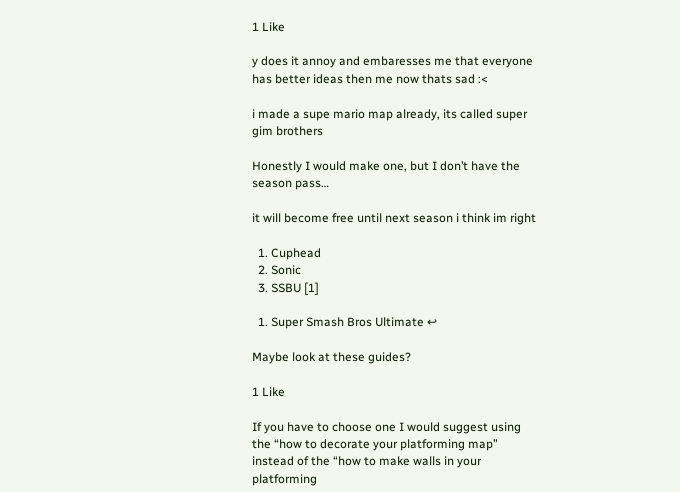1 Like

y does it annoy and embaresses me that everyone has better ideas then me now thats sad :<

i made a supe mario map already, its called super gim brothers

Honestly I would make one, but I don’t have the season pass…

it will become free until next season i think im right

  1. Cuphead
  2. Sonic
  3. SSBU [1]

  1. Super Smash Bros Ultimate ↩

Maybe look at these guides?

1 Like

If you have to choose one I would suggest using the “how to decorate your platforming map” instead of the “how to make walls in your platforming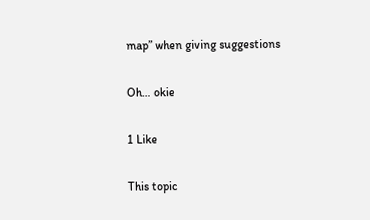map” when giving suggestions

Oh… okie

1 Like

This topic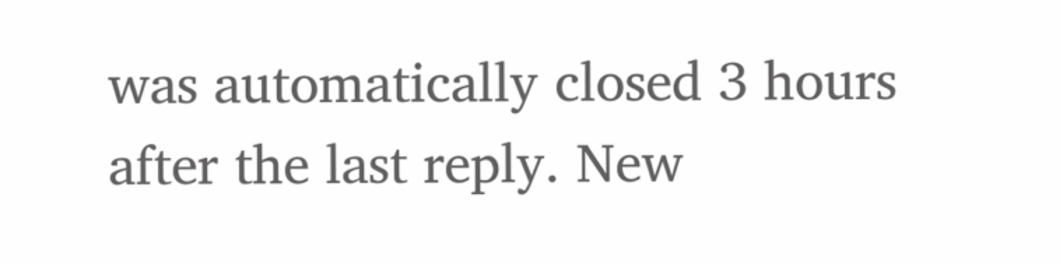was automatically closed 3 hours after the last reply. New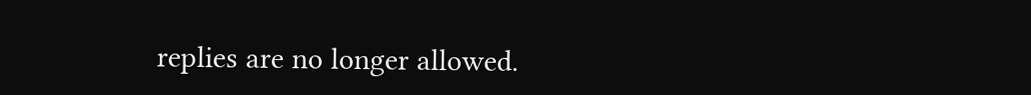replies are no longer allowed.